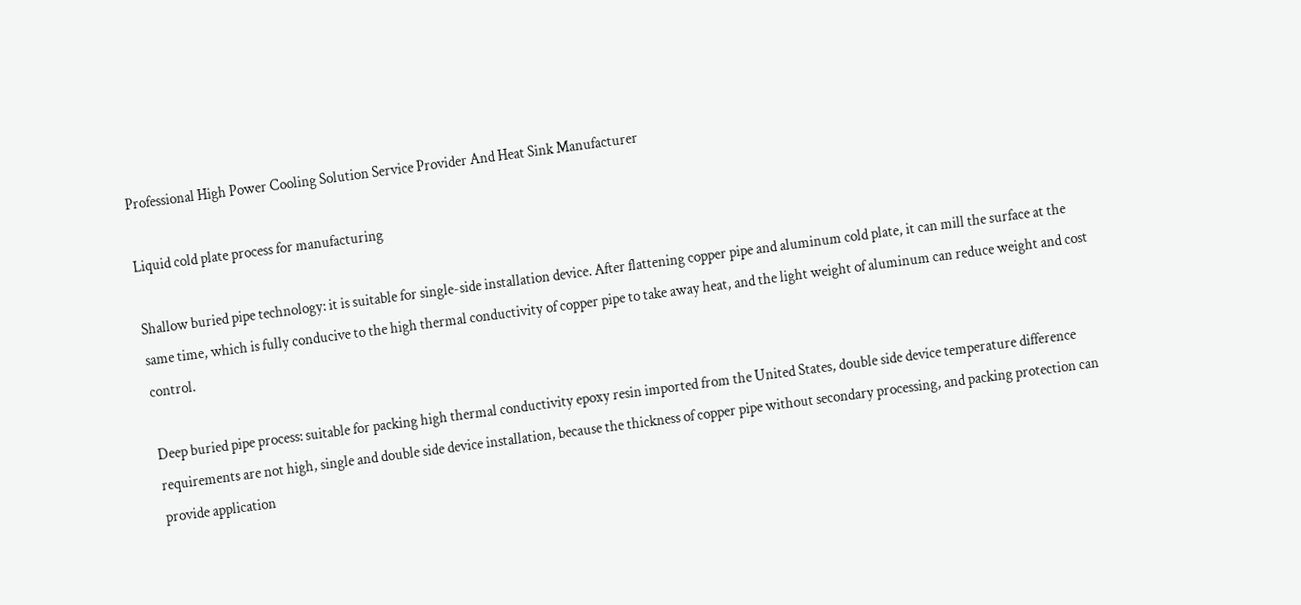Professional High Power Cooling Solution Service Provider And Heat Sink Manufacturer

Liquid cold plate process for manufacturing

Shallow buried pipe technology: it is suitable for single-side installation device. After flattening copper pipe and aluminum cold plate, it can mill the surface at the same time, which is fully conducive to the high thermal conductivity of copper pipe to take away heat, and the light weight of aluminum can reduce weight and cost control.

Deep buried pipe process: suitable for packing high thermal conductivity epoxy resin imported from the United States, double side device temperature difference requirements are not high, single and double side device installation, because the thickness of copper pipe without secondary processing, and packing protection can provide application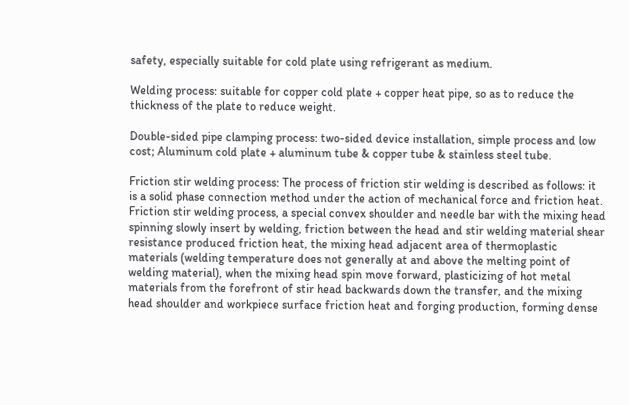safety, especially suitable for cold plate using refrigerant as medium.

Welding process: suitable for copper cold plate + copper heat pipe, so as to reduce the thickness of the plate to reduce weight.

Double-sided pipe clamping process: two-sided device installation, simple process and low cost; Aluminum cold plate + aluminum tube & copper tube & stainless steel tube.

Friction stir welding process: The process of friction stir welding is described as follows: it is a solid phase connection method under the action of mechanical force and friction heat. Friction stir welding process, a special convex shoulder and needle bar with the mixing head spinning slowly insert by welding, friction between the head and stir welding material shear resistance produced friction heat, the mixing head adjacent area of thermoplastic materials (welding temperature does not generally at and above the melting point of welding material), when the mixing head spin move forward, plasticizing of hot metal materials from the forefront of stir head backwards down the transfer, and the mixing head shoulder and workpiece surface friction heat and forging production, forming dense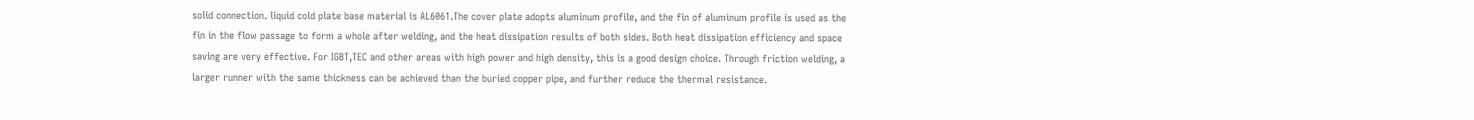solid connection. liquid cold plate base material is AL6061.The cover plate adopts aluminum profile, and the fin of aluminum profile is used as the fin in the flow passage to form a whole after welding, and the heat dissipation results of both sides. Both heat dissipation efficiency and space saving are very effective. For IGBT,TEC and other areas with high power and high density, this is a good design choice. Through friction welding, a larger runner with the same thickness can be achieved than the buried copper pipe, and further reduce the thermal resistance.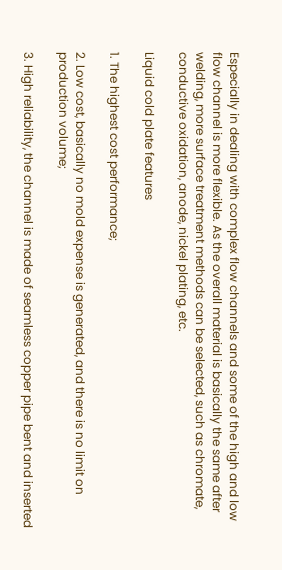Especially in dealing with complex flow channels and some of the high and low flow channel is more flexible. As the overall material is basically the same after welding, more surface treatment methods can be selected, such as chromate, conductive oxidation, anode, nickel plating, etc.

Liquid cold plate features

1. The highest cost performance;

2. Low cost, basically no mold expense is generated, and there is no limit on production volume;

3. High reliability, the channel is made of seamless copper pipe bent and inserted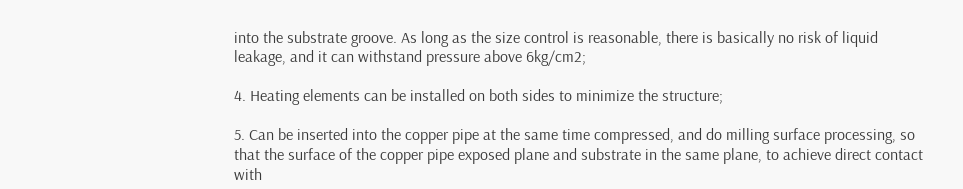into the substrate groove. As long as the size control is reasonable, there is basically no risk of liquid leakage, and it can withstand pressure above 6kg/cm2;

4. Heating elements can be installed on both sides to minimize the structure;

5. Can be inserted into the copper pipe at the same time compressed, and do milling surface processing, so that the surface of the copper pipe exposed plane and substrate in the same plane, to achieve direct contact with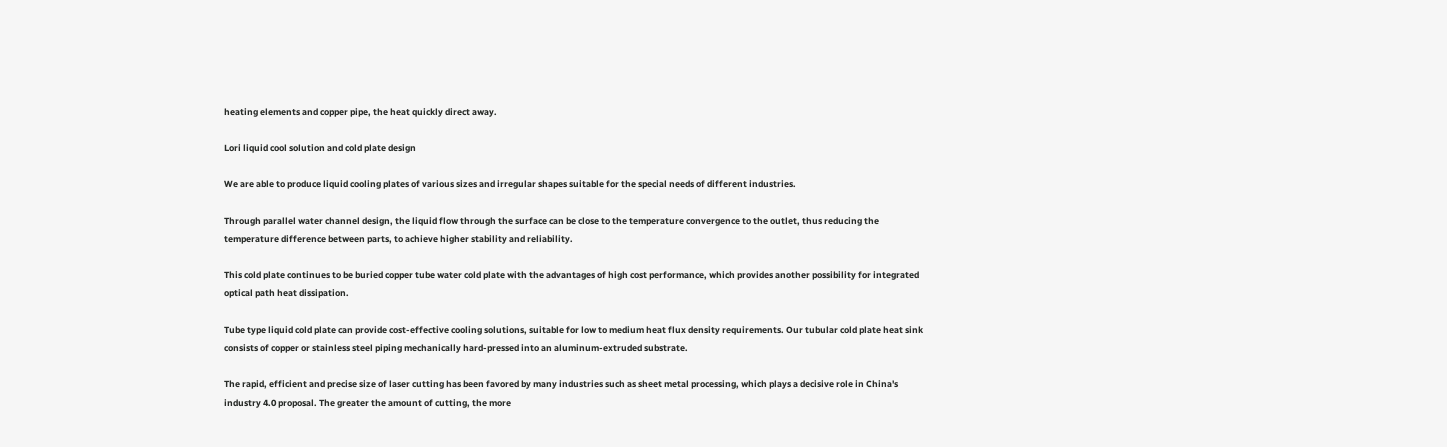heating elements and copper pipe, the heat quickly direct away.

Lori liquid cool solution and cold plate design

We are able to produce liquid cooling plates of various sizes and irregular shapes suitable for the special needs of different industries.

Through parallel water channel design, the liquid flow through the surface can be close to the temperature convergence to the outlet, thus reducing the temperature difference between parts, to achieve higher stability and reliability.

This cold plate continues to be buried copper tube water cold plate with the advantages of high cost performance, which provides another possibility for integrated optical path heat dissipation.

Tube type liquid cold plate can provide cost-effective cooling solutions, suitable for low to medium heat flux density requirements. Our tubular cold plate heat sink consists of copper or stainless steel piping mechanically hard-pressed into an aluminum-extruded substrate.

The rapid, efficient and precise size of laser cutting has been favored by many industries such as sheet metal processing, which plays a decisive role in China's industry 4.0 proposal. The greater the amount of cutting, the more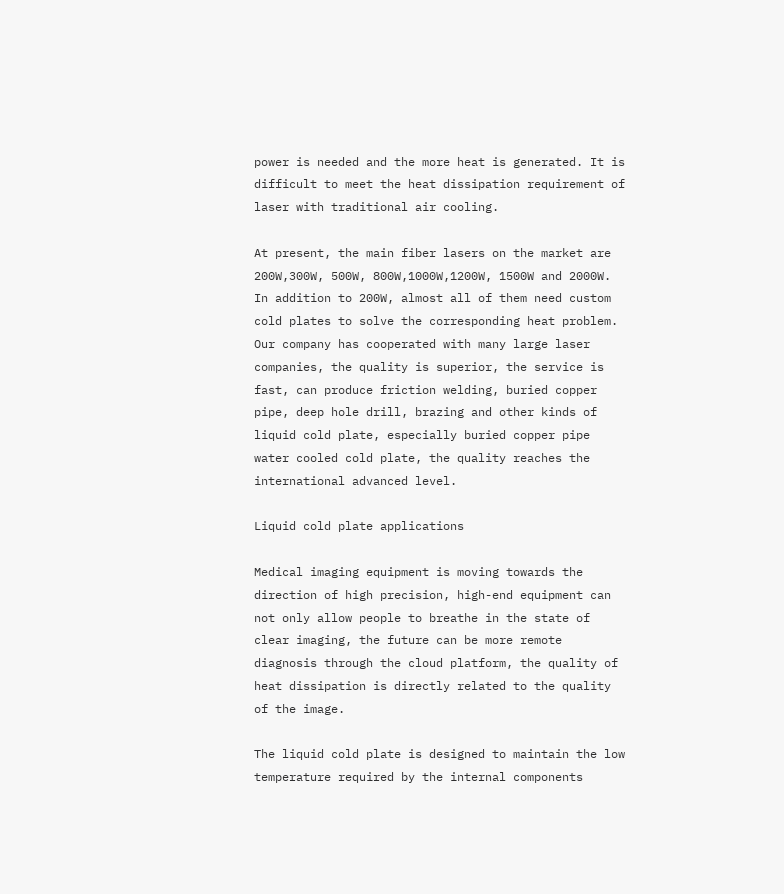power is needed and the more heat is generated. It is difficult to meet the heat dissipation requirement of laser with traditional air cooling.

At present, the main fiber lasers on the market are 200W,300W, 500W, 800W,1000W,1200W, 1500W and 2000W. In addition to 200W, almost all of them need custom cold plates to solve the corresponding heat problem. Our company has cooperated with many large laser companies, the quality is superior, the service is fast, can produce friction welding, buried copper pipe, deep hole drill, brazing and other kinds of liquid cold plate, especially buried copper pipe water cooled cold plate, the quality reaches the international advanced level.

Liquid cold plate applications

Medical imaging equipment is moving towards the direction of high precision, high-end equipment can not only allow people to breathe in the state of clear imaging, the future can be more remote diagnosis through the cloud platform, the quality of heat dissipation is directly related to the quality of the image.

The liquid cold plate is designed to maintain the low temperature required by the internal components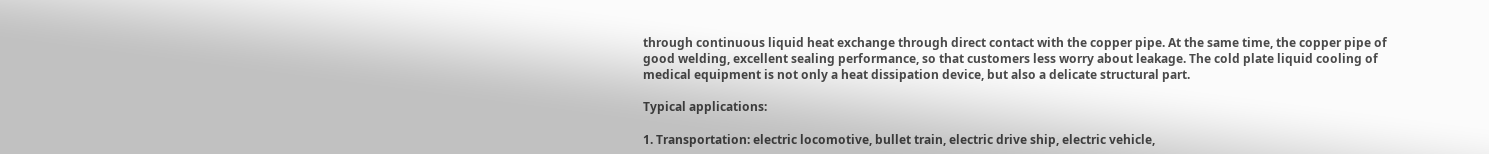through continuous liquid heat exchange through direct contact with the copper pipe. At the same time, the copper pipe of good welding, excellent sealing performance, so that customers less worry about leakage. The cold plate liquid cooling of medical equipment is not only a heat dissipation device, but also a delicate structural part.

Typical applications:

1. Transportation: electric locomotive, bullet train, electric drive ship, electric vehicle,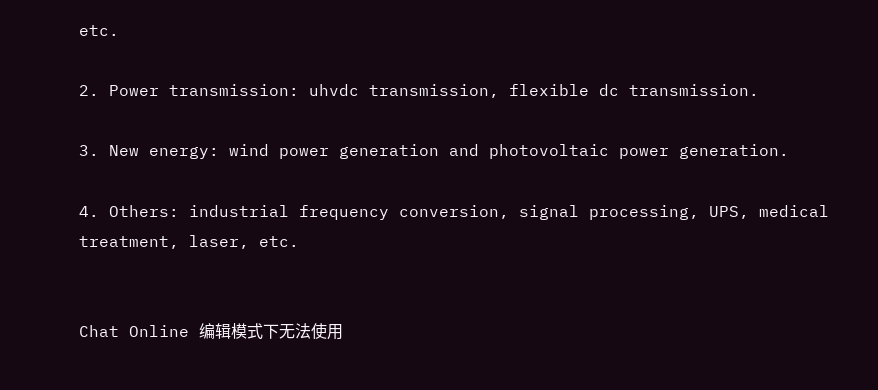etc.

2. Power transmission: uhvdc transmission, flexible dc transmission.

3. New energy: wind power generation and photovoltaic power generation.

4. Others: industrial frequency conversion, signal processing, UPS, medical treatment, laser, etc.


Chat Online 编辑模式下无法使用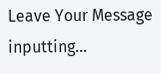Leave Your Message inputting...